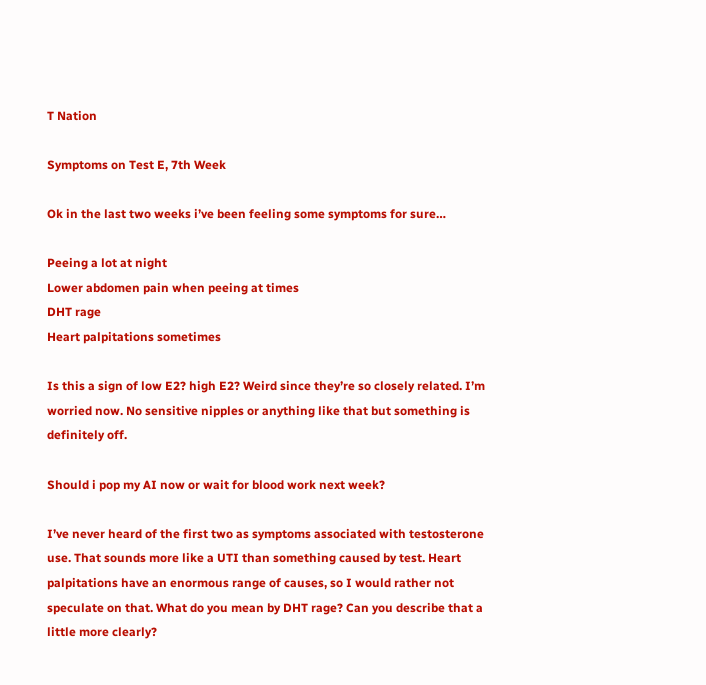T Nation

Symptoms on Test E, 7th Week

Ok in the last two weeks i’ve been feeling some symptoms for sure…

Peeing a lot at night
Lower abdomen pain when peeing at times
DHT rage
Heart palpitations sometimes

Is this a sign of low E2? high E2? Weird since they’re so closely related. I’m worried now. No sensitive nipples or anything like that but something is definitely off.

Should i pop my AI now or wait for blood work next week?

I’ve never heard of the first two as symptoms associated with testosterone use. That sounds more like a UTI than something caused by test. Heart palpitations have an enormous range of causes, so I would rather not speculate on that. What do you mean by DHT rage? Can you describe that a little more clearly?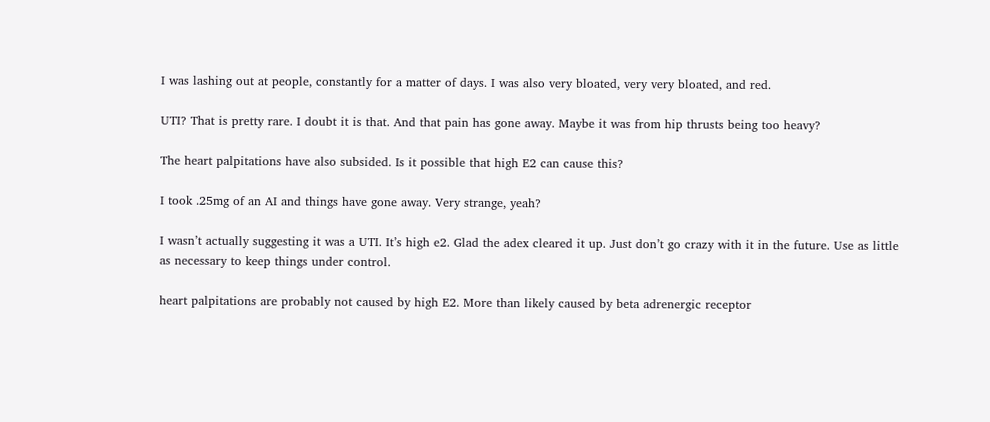I was lashing out at people, constantly for a matter of days. I was also very bloated, very very bloated, and red.

UTI? That is pretty rare. I doubt it is that. And that pain has gone away. Maybe it was from hip thrusts being too heavy?

The heart palpitations have also subsided. Is it possible that high E2 can cause this?

I took .25mg of an AI and things have gone away. Very strange, yeah?

I wasn’t actually suggesting it was a UTI. It’s high e2. Glad the adex cleared it up. Just don’t go crazy with it in the future. Use as little as necessary to keep things under control.

heart palpitations are probably not caused by high E2. More than likely caused by beta adrenergic receptor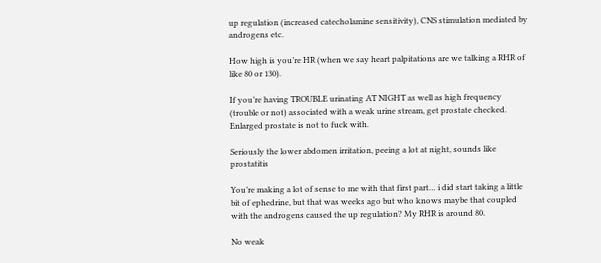up regulation (increased catecholamine sensitivity), CNS stimulation mediated by androgens etc.

How high is you’re HR (when we say heart palpitations are we talking a RHR of like 80 or 130).

If you’re having TROUBLE urinating AT NIGHT as well as high frequency (trouble or not) associated with a weak urine stream, get prostate checked. Enlarged prostate is not to fuck with.

Seriously the lower abdomen irritation, peeing a lot at night, sounds like prostatitis

You’re making a lot of sense to me with that first part… i did start taking a little bit of ephedrine, but that was weeks ago but who knows maybe that coupled with the androgens caused the up regulation? My RHR is around 80.

No weak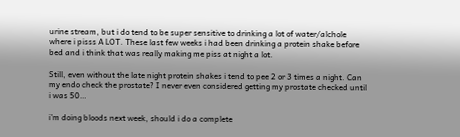urine stream, but i do tend to be super sensitive to drinking a lot of water/alchole where i pisss A LOT. These last few weeks i had been drinking a protein shake before bed and i think that was really making me piss at night a lot.

Still, even without the late night protein shakes i tend to pee 2 or 3 times a night. Can my endo check the prostate? I never even considered getting my prostate checked until i was 50…

i’m doing bloods next week, should i do a complete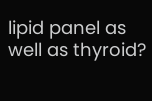lipid panel as well as thyroid?